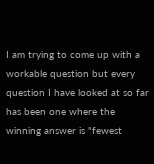I am trying to come up with a workable question but every question I have looked at so far has been one where the winning answer is "fewest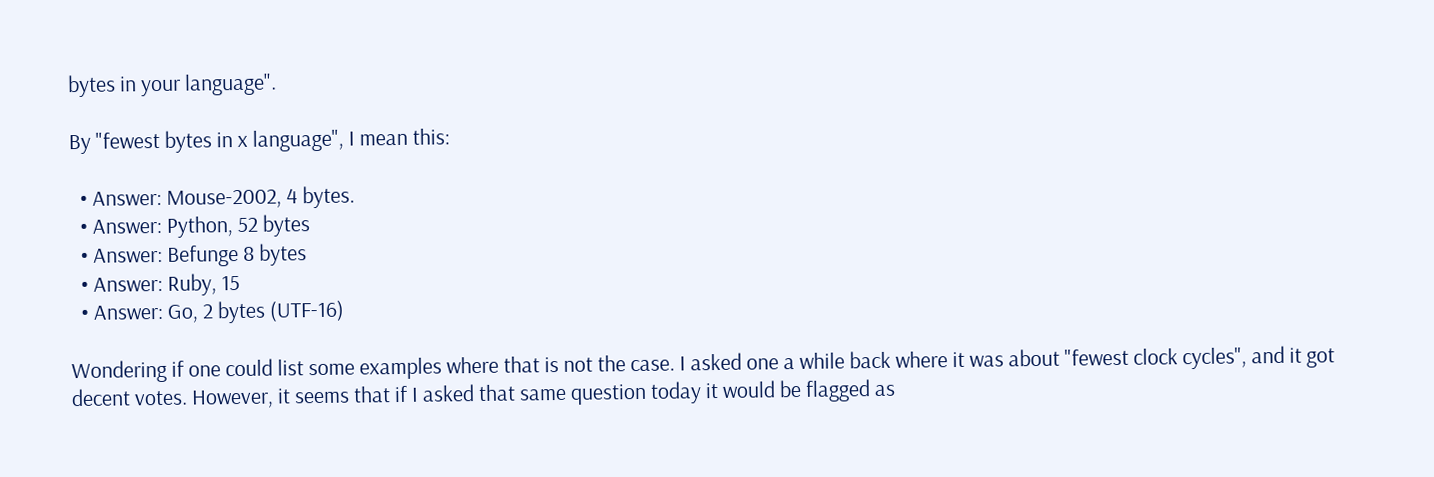bytes in your language".

By "fewest bytes in x language", I mean this:

  • Answer: Mouse-2002, 4 bytes.
  • Answer: Python, 52 bytes
  • Answer: Befunge 8 bytes
  • Answer: Ruby, 15
  • Answer: Go, 2 bytes (UTF-16)

Wondering if one could list some examples where that is not the case. I asked one a while back where it was about "fewest clock cycles", and it got decent votes. However, it seems that if I asked that same question today it would be flagged as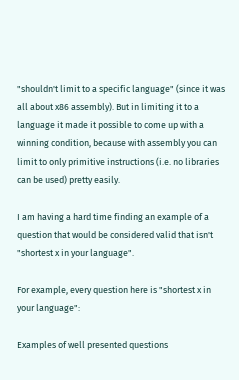"shouldn't limit to a specific language" (since it was all about x86 assembly). But in limiting it to a language it made it possible to come up with a winning condition, because with assembly you can limit to only primitive instructions (i.e. no libraries can be used) pretty easily.

I am having a hard time finding an example of a question that would be considered valid that isn't "shortest x in your language".

For example, every question here is "shortest x in your language":

Examples of well presented questions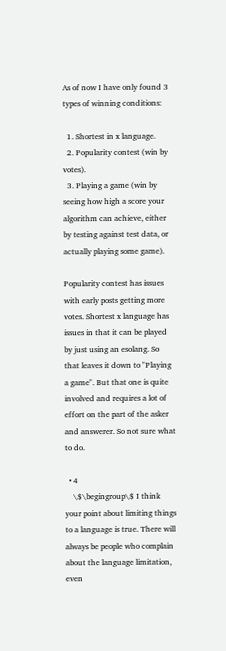As of now I have only found 3 types of winning conditions:

  1. Shortest in x language.
  2. Popularity contest (win by votes).
  3. Playing a game (win by seeing how high a score your algorithm can achieve, either by testing against test data, or actually playing some game).

Popularity contest has issues with early posts getting more votes. Shortest x language has issues in that it can be played by just using an esolang. So that leaves it down to "Playing a game". But that one is quite involved and requires a lot of effort on the part of the asker and answerer. So not sure what to do.

  • 4
    \$\begingroup\$ I think your point about limiting things to a language is true. There will always be people who complain about the language limitation, even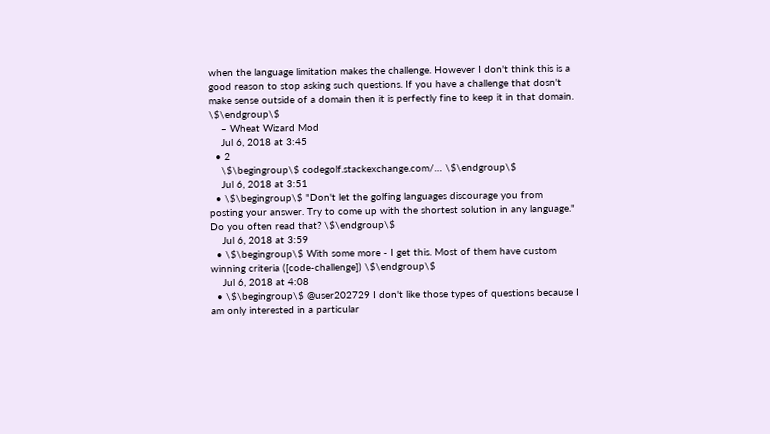when the language limitation makes the challenge. However I don't think this is a good reason to stop asking such questions. If you have a challenge that dosn't make sense outside of a domain then it is perfectly fine to keep it in that domain. \$\endgroup\$
    – Wheat Wizard Mod
    Jul 6, 2018 at 3:45
  • 2
    \$\begingroup\$ codegolf.stackexchange.com/… \$\endgroup\$
    Jul 6, 2018 at 3:51
  • \$\begingroup\$ "Don't let the golfing languages discourage you from posting your answer. Try to come up with the shortest solution in any language." Do you often read that? \$\endgroup\$
    Jul 6, 2018 at 3:59
  • \$\begingroup\$ With some more - I get this. Most of them have custom winning criteria ([code-challenge]) \$\endgroup\$
    Jul 6, 2018 at 4:08
  • \$\begingroup\$ @user202729 I don't like those types of questions because I am only interested in a particular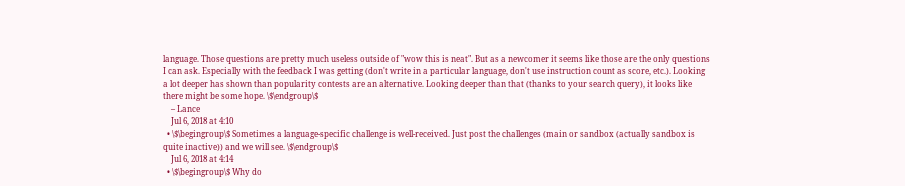language. Those questions are pretty much useless outside of "wow this is neat". But as a newcomer it seems like those are the only questions I can ask. Especially with the feedback I was getting (don't write in a particular language, don't use instruction count as score, etc.). Looking a lot deeper has shown than popularity contests are an alternative. Looking deeper than that (thanks to your search query), it looks like there might be some hope. \$\endgroup\$
    – Lance
    Jul 6, 2018 at 4:10
  • \$\begingroup\$ Sometimes a language-specific challenge is well-received. Just post the challenges (main or sandbox (actually sandbox is quite inactive)) and we will see. \$\endgroup\$
    Jul 6, 2018 at 4:14
  • \$\begingroup\$ Why do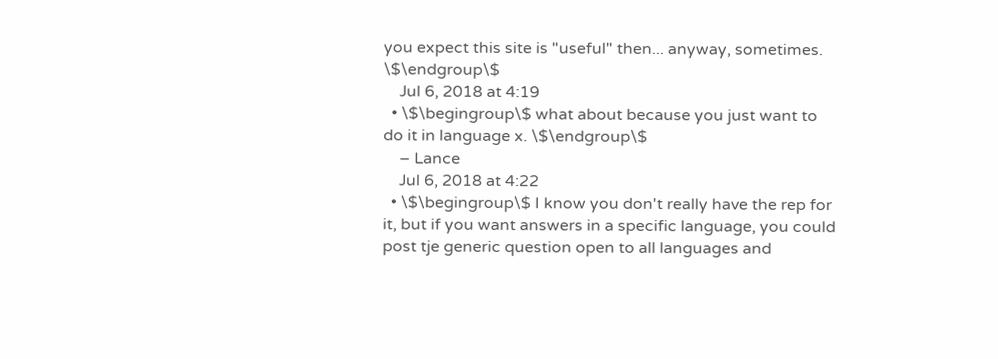you expect this site is "useful" then... anyway, sometimes. \$\endgroup\$
    Jul 6, 2018 at 4:19
  • \$\begingroup\$ what about because you just want to do it in language x. \$\endgroup\$
    – Lance
    Jul 6, 2018 at 4:22
  • \$\begingroup\$ I know you don't really have the rep for it, but if you want answers in a specific language, you could post tje generic question open to all languages and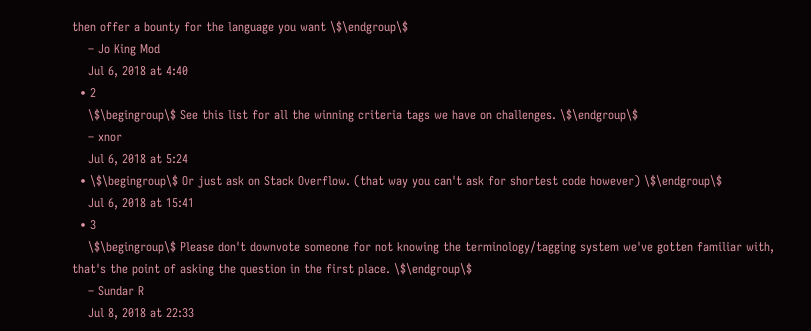then offer a bounty for the language you want \$\endgroup\$
    – Jo King Mod
    Jul 6, 2018 at 4:40
  • 2
    \$\begingroup\$ See this list for all the winning criteria tags we have on challenges. \$\endgroup\$
    – xnor
    Jul 6, 2018 at 5:24
  • \$\begingroup\$ Or just ask on Stack Overflow. (that way you can't ask for shortest code however) \$\endgroup\$
    Jul 6, 2018 at 15:41
  • 3
    \$\begingroup\$ Please don't downvote someone for not knowing the terminology/tagging system we've gotten familiar with, that's the point of asking the question in the first place. \$\endgroup\$
    – Sundar R
    Jul 8, 2018 at 22:33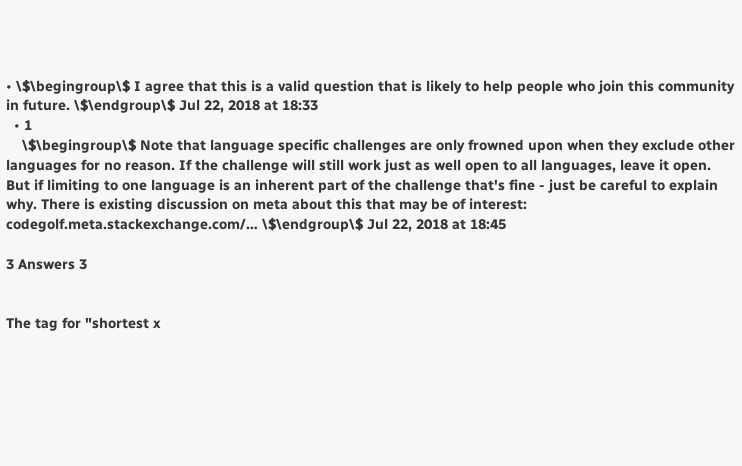• \$\begingroup\$ I agree that this is a valid question that is likely to help people who join this community in future. \$\endgroup\$ Jul 22, 2018 at 18:33
  • 1
    \$\begingroup\$ Note that language specific challenges are only frowned upon when they exclude other languages for no reason. If the challenge will still work just as well open to all languages, leave it open. But if limiting to one language is an inherent part of the challenge that's fine - just be careful to explain why. There is existing discussion on meta about this that may be of interest: codegolf.meta.stackexchange.com/… \$\endgroup\$ Jul 22, 2018 at 18:45

3 Answers 3


The tag for "shortest x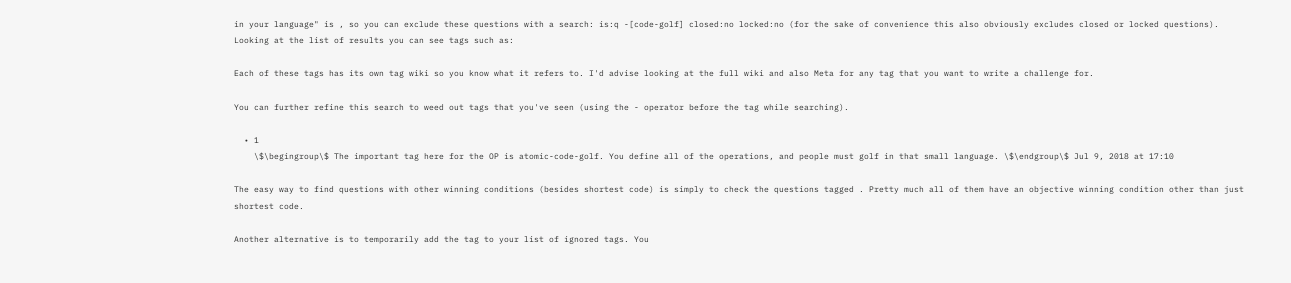in your language" is , so you can exclude these questions with a search: is:q -[code-golf] closed:no locked:no (for the sake of convenience this also obviously excludes closed or locked questions). Looking at the list of results you can see tags such as:

Each of these tags has its own tag wiki so you know what it refers to. I'd advise looking at the full wiki and also Meta for any tag that you want to write a challenge for.

You can further refine this search to weed out tags that you've seen (using the - operator before the tag while searching).

  • 1
    \$\begingroup\$ The important tag here for the OP is atomic-code-golf. You define all of the operations, and people must golf in that small language. \$\endgroup\$ Jul 9, 2018 at 17:10

The easy way to find questions with other winning conditions (besides shortest code) is simply to check the questions tagged . Pretty much all of them have an objective winning condition other than just shortest code.

Another alternative is to temporarily add the tag to your list of ignored tags. You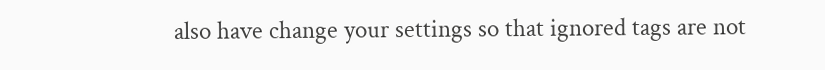also have change your settings so that ignored tags are not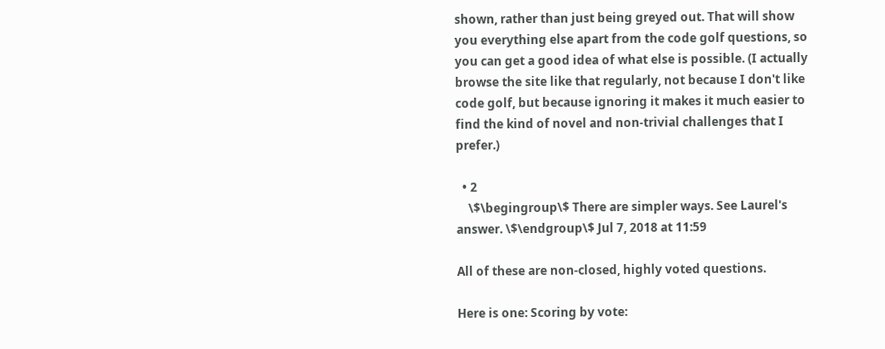shown, rather than just being greyed out. That will show you everything else apart from the code golf questions, so you can get a good idea of what else is possible. (I actually browse the site like that regularly, not because I don't like code golf, but because ignoring it makes it much easier to find the kind of novel and non-trivial challenges that I prefer.)

  • 2
    \$\begingroup\$ There are simpler ways. See Laurel's answer. \$\endgroup\$ Jul 7, 2018 at 11:59

All of these are non-closed, highly voted questions.

Here is one: Scoring by vote: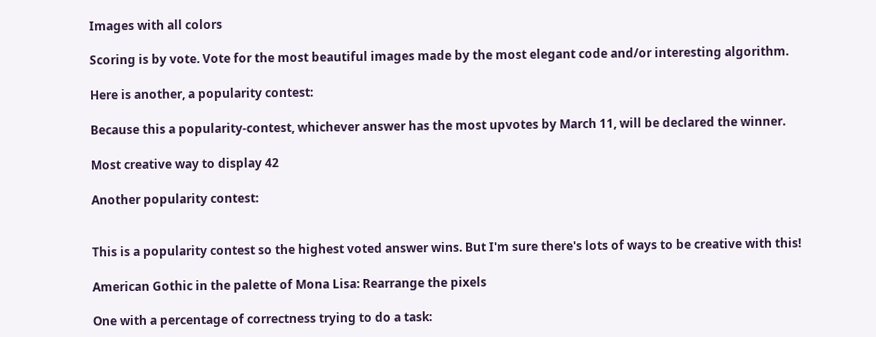Images with all colors

Scoring is by vote. Vote for the most beautiful images made by the most elegant code and/or interesting algorithm.

Here is another, a popularity contest:

Because this a popularity-contest, whichever answer has the most upvotes by March 11, will be declared the winner.

Most creative way to display 42

Another popularity contest:


This is a popularity contest so the highest voted answer wins. But I'm sure there's lots of ways to be creative with this!

American Gothic in the palette of Mona Lisa: Rearrange the pixels

One with a percentage of correctness trying to do a task: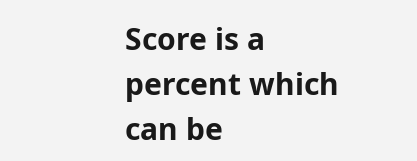Score is a percent which can be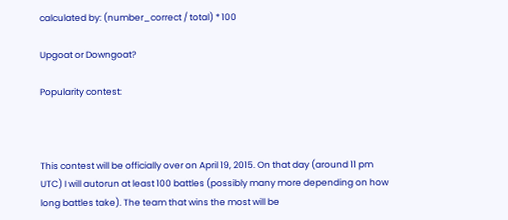calculated by: (number_correct / total) * 100

Upgoat or Downgoat?

Popularity contest:



This contest will be officially over on April 19, 2015. On that day (around 11 pm UTC) I will autorun at least 100 battles (possibly many more depending on how long battles take). The team that wins the most will be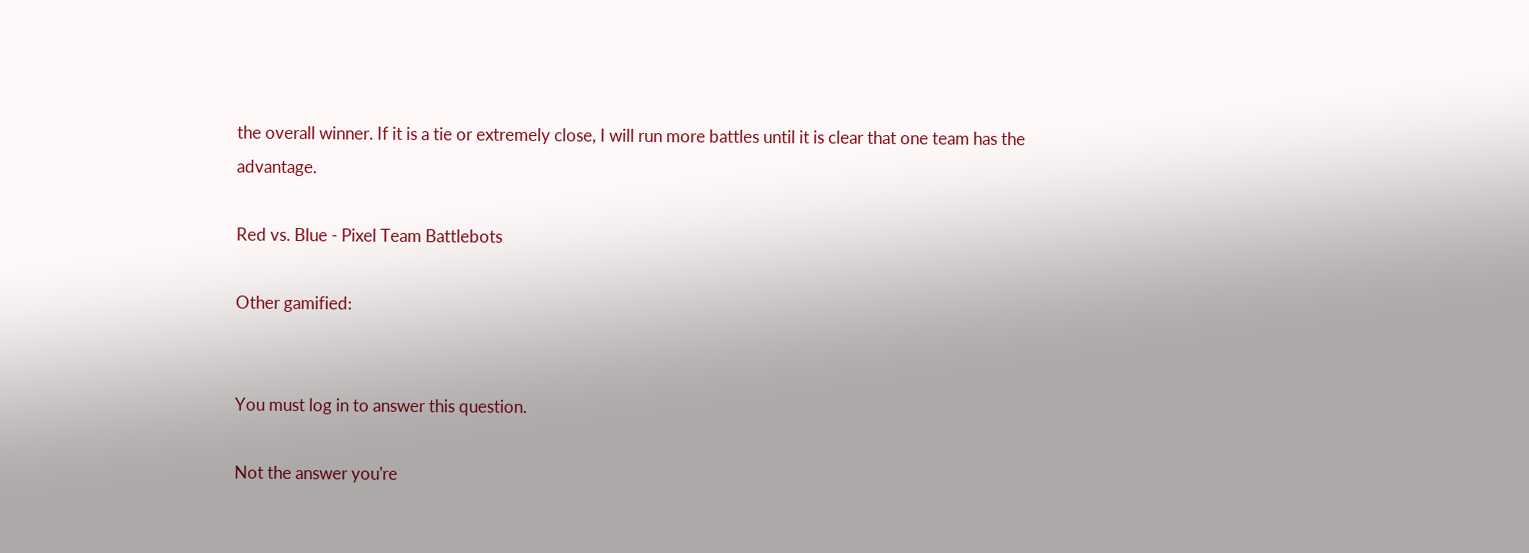the overall winner. If it is a tie or extremely close, I will run more battles until it is clear that one team has the advantage.

Red vs. Blue - Pixel Team Battlebots

Other gamified:


You must log in to answer this question.

Not the answer you're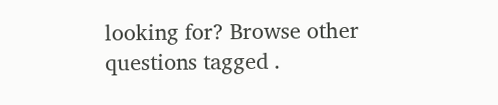looking for? Browse other questions tagged .